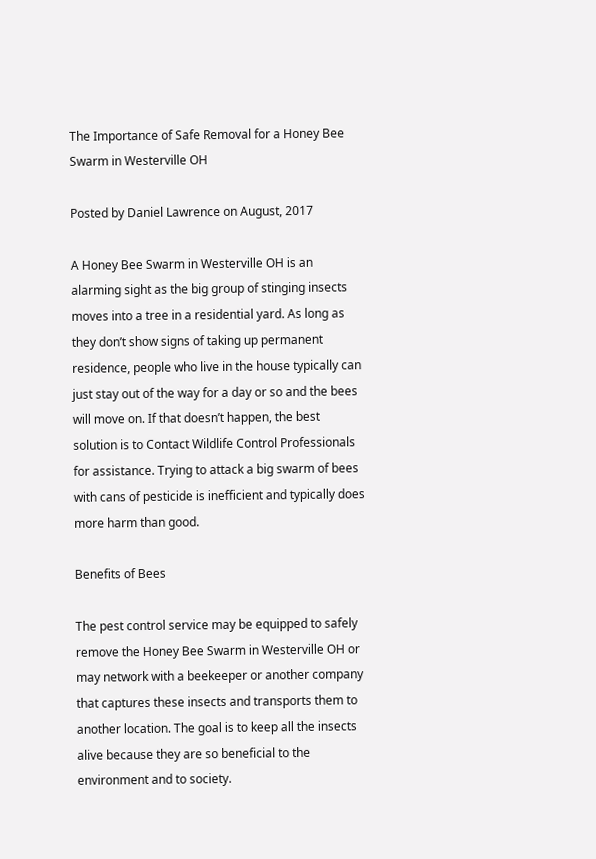The Importance of Safe Removal for a Honey Bee Swarm in Westerville OH

Posted by Daniel Lawrence on August, 2017

A Honey Bee Swarm in Westerville OH is an alarming sight as the big group of stinging insects moves into a tree in a residential yard. As long as they don’t show signs of taking up permanent residence, people who live in the house typically can just stay out of the way for a day or so and the bees will move on. If that doesn’t happen, the best solution is to Contact Wildlife Control Professionals for assistance. Trying to attack a big swarm of bees with cans of pesticide is inefficient and typically does more harm than good.

Benefits of Bees

The pest control service may be equipped to safely remove the Honey Bee Swarm in Westerville OH or may network with a beekeeper or another company that captures these insects and transports them to another location. The goal is to keep all the insects alive because they are so beneficial to the environment and to society.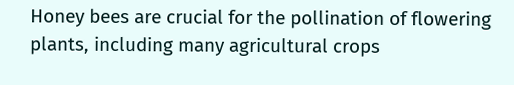Honey bees are crucial for the pollination of flowering plants, including many agricultural crops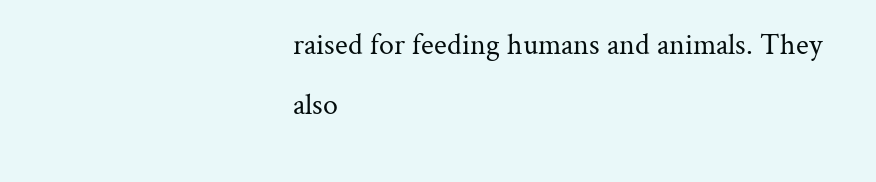raised for feeding humans and animals. They also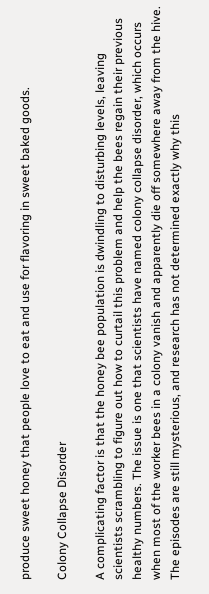produce sweet honey that people love to eat and use for flavoring in sweet baked goods.

Colony Collapse Disorder

A complicating factor is that the honey bee population is dwindling to disturbing levels, leaving scientists scrambling to figure out how to curtail this problem and help the bees regain their previous healthy numbers. The issue is one that scientists have named colony collapse disorder, which occurs when most of the worker bees in a colony vanish and apparently die off somewhere away from the hive. The episodes are still mysterious, and research has not determined exactly why this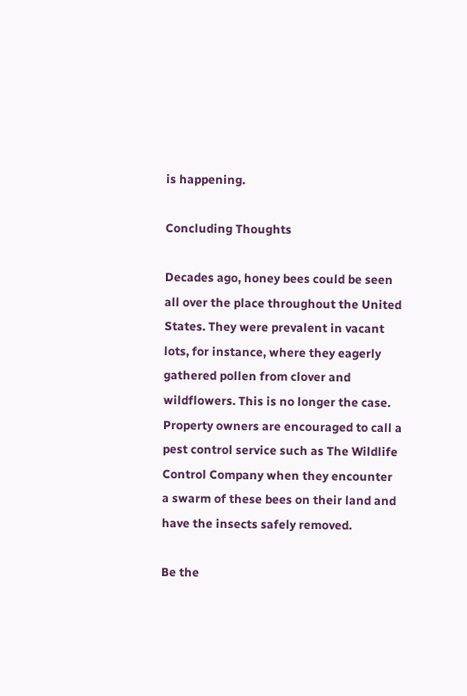is happening.

Concluding Thoughts

Decades ago, honey bees could be seen all over the place throughout the United States. They were prevalent in vacant lots, for instance, where they eagerly gathered pollen from clover and wildflowers. This is no longer the case. Property owners are encouraged to call a pest control service such as The Wildlife Control Company when they encounter a swarm of these bees on their land and have the insects safely removed.

Be the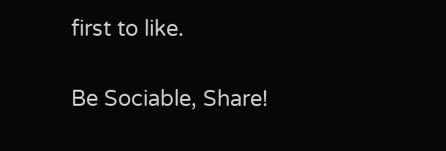first to like.

Be Sociable, Share!